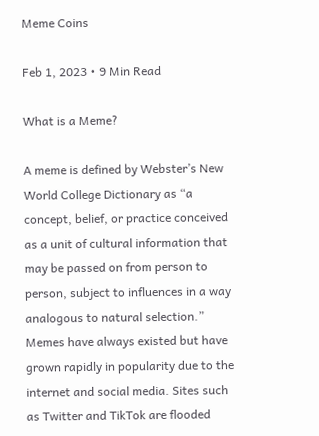Meme Coins

Feb 1, 2023 • 9 Min Read

What is a Meme?

A meme is defined by Webster’s New World College Dictionary as “a concept, belief, or practice conceived as a unit of cultural information that may be passed on from person to person, subject to influences in a way analogous to natural selection.” Memes have always existed but have grown rapidly in popularity due to the internet and social media. Sites such as Twitter and TikTok are flooded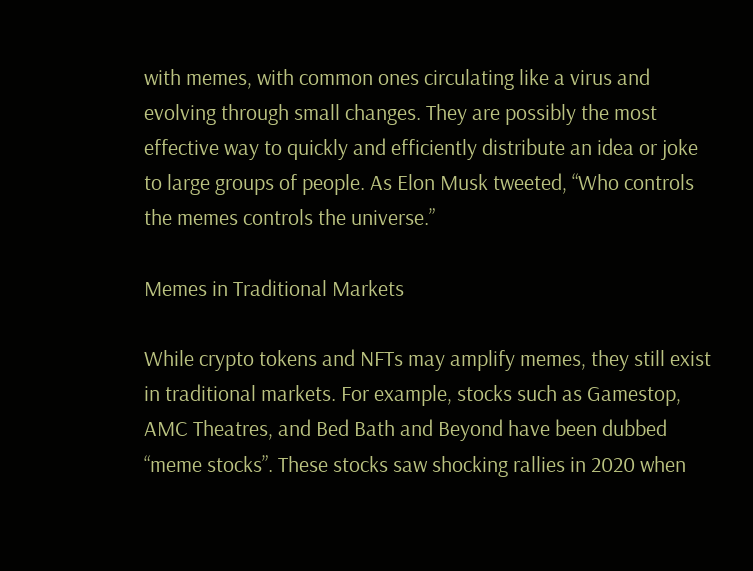with memes, with common ones circulating like a virus and evolving through small changes. They are possibly the most effective way to quickly and efficiently distribute an idea or joke to large groups of people. As Elon Musk tweeted, “Who controls the memes controls the universe.”

Memes in Traditional Markets

While crypto tokens and NFTs may amplify memes, they still exist in traditional markets. For example, stocks such as Gamestop, AMC Theatres, and Bed Bath and Beyond have been dubbed “meme stocks”. These stocks saw shocking rallies in 2020 when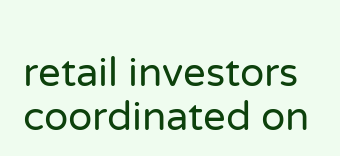retail investors coordinated on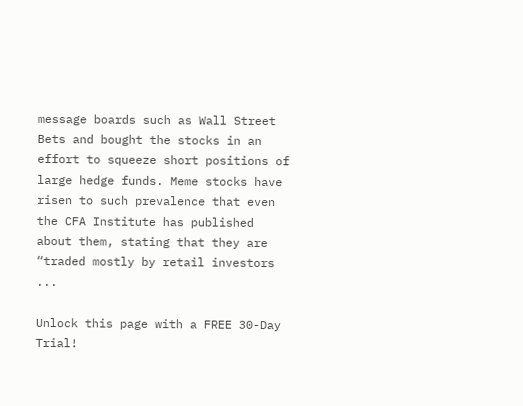message boards such as Wall Street Bets and bought the stocks in an effort to squeeze short positions of large hedge funds. Meme stocks have risen to such prevalence that even the CFA Institute has published about them, stating that they are “traded mostly by retail investors ...

Unlock this page with a FREE 30-Day Trial!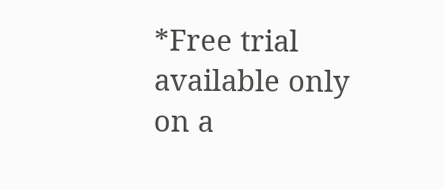*Free trial available only on a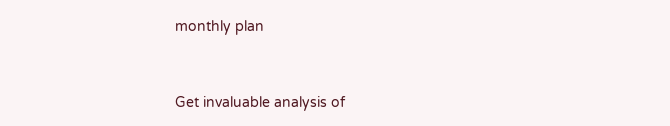monthly plan


Get invaluable analysis of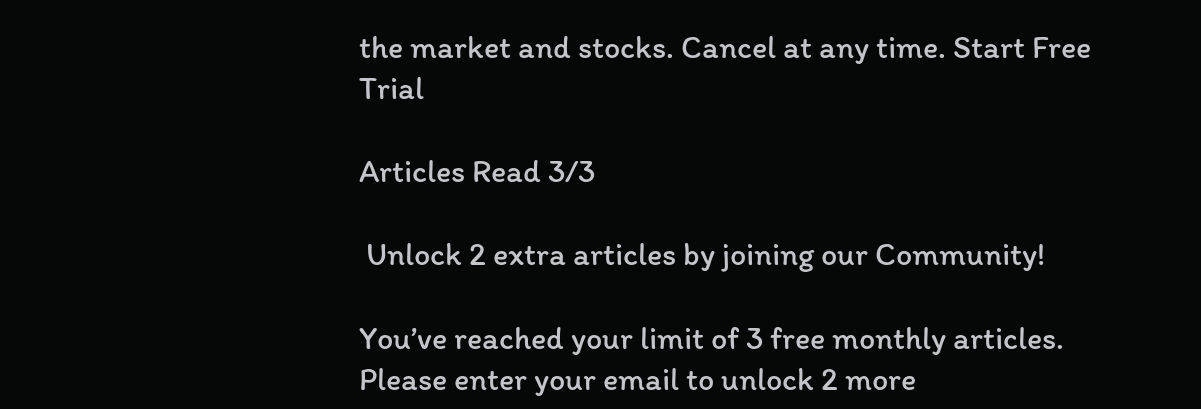the market and stocks. Cancel at any time. Start Free Trial

Articles Read 3/3

 Unlock 2 extra articles by joining our Community!

You’ve reached your limit of 3 free monthly articles. Please enter your email to unlock 2 more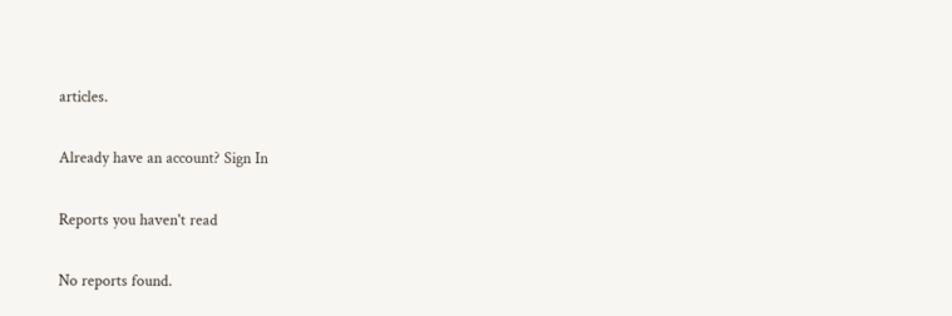articles.

Already have an account? Sign In

Reports you haven't read

No reports found.